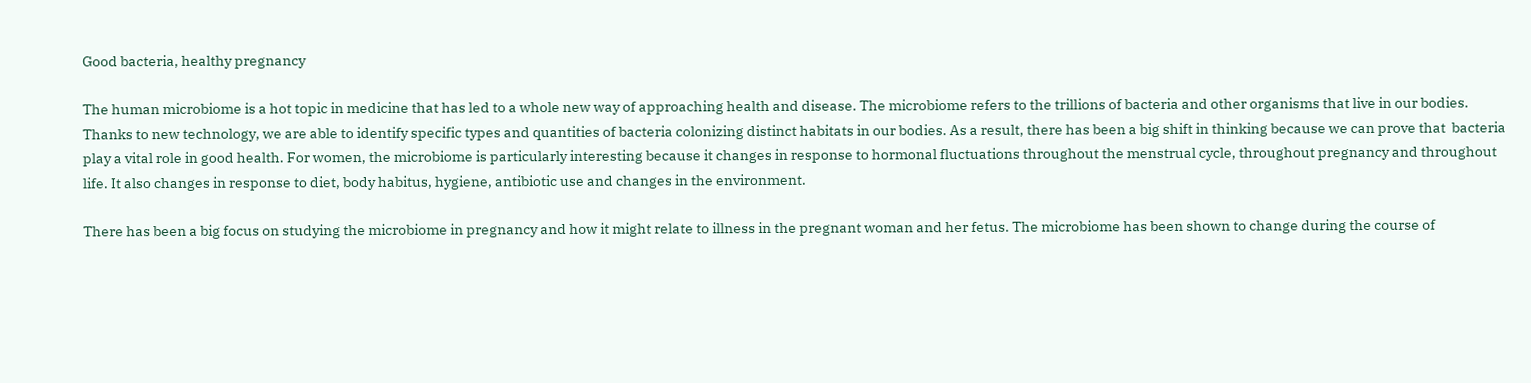Good bacteria, healthy pregnancy

The human microbiome is a hot topic in medicine that has led to a whole new way of approaching health and disease. The microbiome refers to the trillions of bacteria and other organisms that live in our bodies. Thanks to new technology, we are able to identify specific types and quantities of bacteria colonizing distinct habitats in our bodies. As a result, there has been a big shift in thinking because we can prove that  bacteria play a vital role in good health. For women, the microbiome is particularly interesting because it changes in response to hormonal fluctuations throughout the menstrual cycle, throughout pregnancy and throughout life. It also changes in response to diet, body habitus, hygiene, antibiotic use and changes in the environment.

There has been a big focus on studying the microbiome in pregnancy and how it might relate to illness in the pregnant woman and her fetus. The microbiome has been shown to change during the course of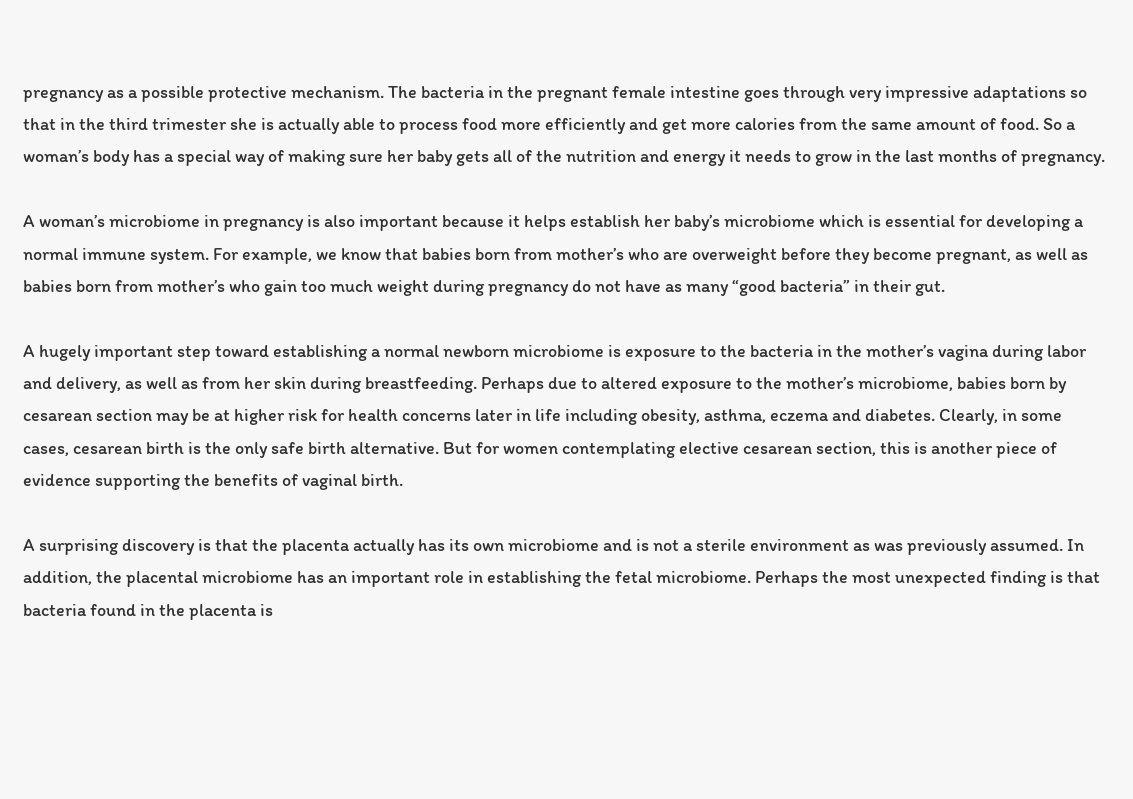pregnancy as a possible protective mechanism. The bacteria in the pregnant female intestine goes through very impressive adaptations so that in the third trimester she is actually able to process food more efficiently and get more calories from the same amount of food. So a woman’s body has a special way of making sure her baby gets all of the nutrition and energy it needs to grow in the last months of pregnancy.

A woman’s microbiome in pregnancy is also important because it helps establish her baby’s microbiome which is essential for developing a normal immune system. For example, we know that babies born from mother’s who are overweight before they become pregnant, as well as babies born from mother’s who gain too much weight during pregnancy do not have as many “good bacteria” in their gut.

A hugely important step toward establishing a normal newborn microbiome is exposure to the bacteria in the mother’s vagina during labor and delivery, as well as from her skin during breastfeeding. Perhaps due to altered exposure to the mother’s microbiome, babies born by cesarean section may be at higher risk for health concerns later in life including obesity, asthma, eczema and diabetes. Clearly, in some cases, cesarean birth is the only safe birth alternative. But for women contemplating elective cesarean section, this is another piece of evidence supporting the benefits of vaginal birth.

A surprising discovery is that the placenta actually has its own microbiome and is not a sterile environment as was previously assumed. In addition, the placental microbiome has an important role in establishing the fetal microbiome. Perhaps the most unexpected finding is that bacteria found in the placenta is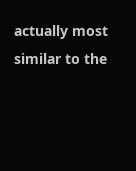actually most similar to the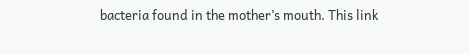bacteria found in the mother’s mouth. This link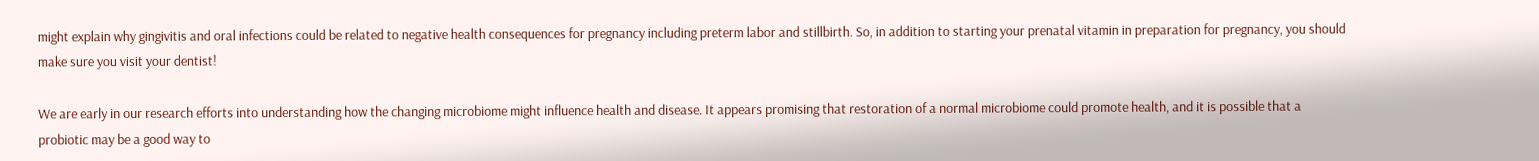might explain why gingivitis and oral infections could be related to negative health consequences for pregnancy including preterm labor and stillbirth. So, in addition to starting your prenatal vitamin in preparation for pregnancy, you should make sure you visit your dentist!

We are early in our research efforts into understanding how the changing microbiome might influence health and disease. It appears promising that restoration of a normal microbiome could promote health, and it is possible that a probiotic may be a good way to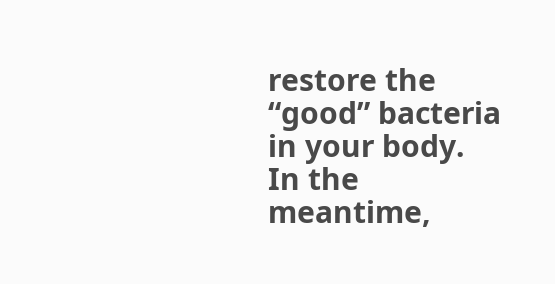restore the “good” bacteria in your body. In the meantime,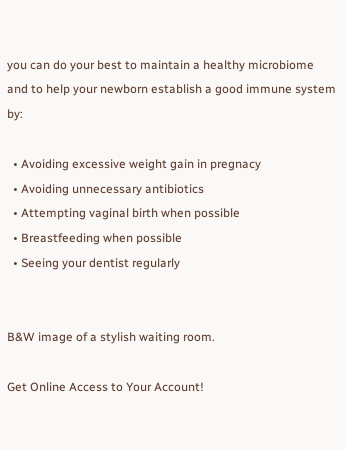you can do your best to maintain a healthy microbiome and to help your newborn establish a good immune system by:

  • Avoiding excessive weight gain in pregnacy
  • Avoiding unnecessary antibiotics
  • Attempting vaginal birth when possible
  • Breastfeeding when possible
  • Seeing your dentist regularly


B&W image of a stylish waiting room.

Get Online Access to Your Account!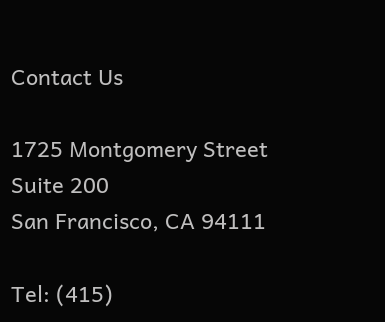Contact Us

1725 Montgomery Street
Suite 200
San Francisco, CA 94111

Tel: (415)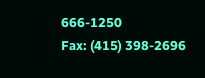666-1250
Fax: (415) 398-2696